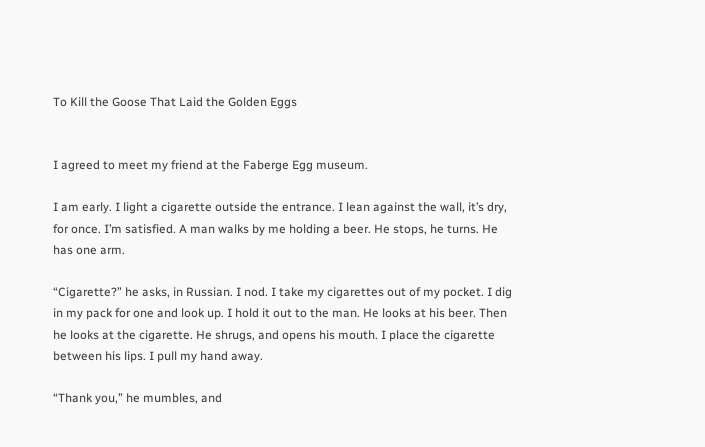To Kill the Goose That Laid the Golden Eggs


I agreed to meet my friend at the Faberge Egg museum.

I am early. I light a cigarette outside the entrance. I lean against the wall, it’s dry, for once. I’m satisfied. A man walks by me holding a beer. He stops, he turns. He has one arm.

“Cigarette?” he asks, in Russian. I nod. I take my cigarettes out of my pocket. I dig in my pack for one and look up. I hold it out to the man. He looks at his beer. Then he looks at the cigarette. He shrugs, and opens his mouth. I place the cigarette between his lips. I pull my hand away.

“Thank you,” he mumbles, and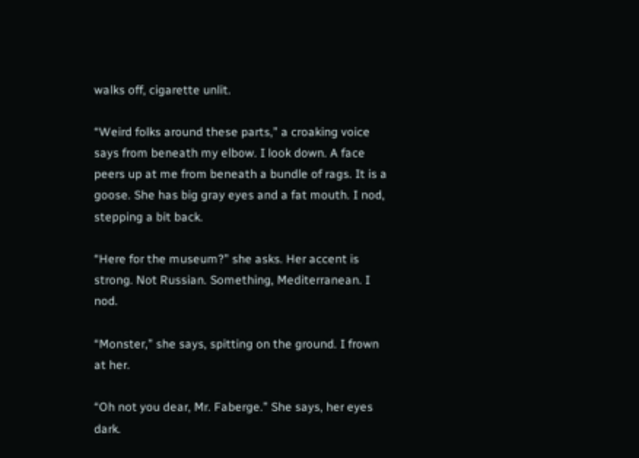walks off, cigarette unlit.

“Weird folks around these parts,” a croaking voice says from beneath my elbow. I look down. A face peers up at me from beneath a bundle of rags. It is a goose. She has big gray eyes and a fat mouth. I nod, stepping a bit back.

“Here for the museum?” she asks. Her accent is strong. Not Russian. Something, Mediterranean. I nod.

“Monster,” she says, spitting on the ground. I frown at her.

“Oh not you dear, Mr. Faberge.” She says, her eyes dark.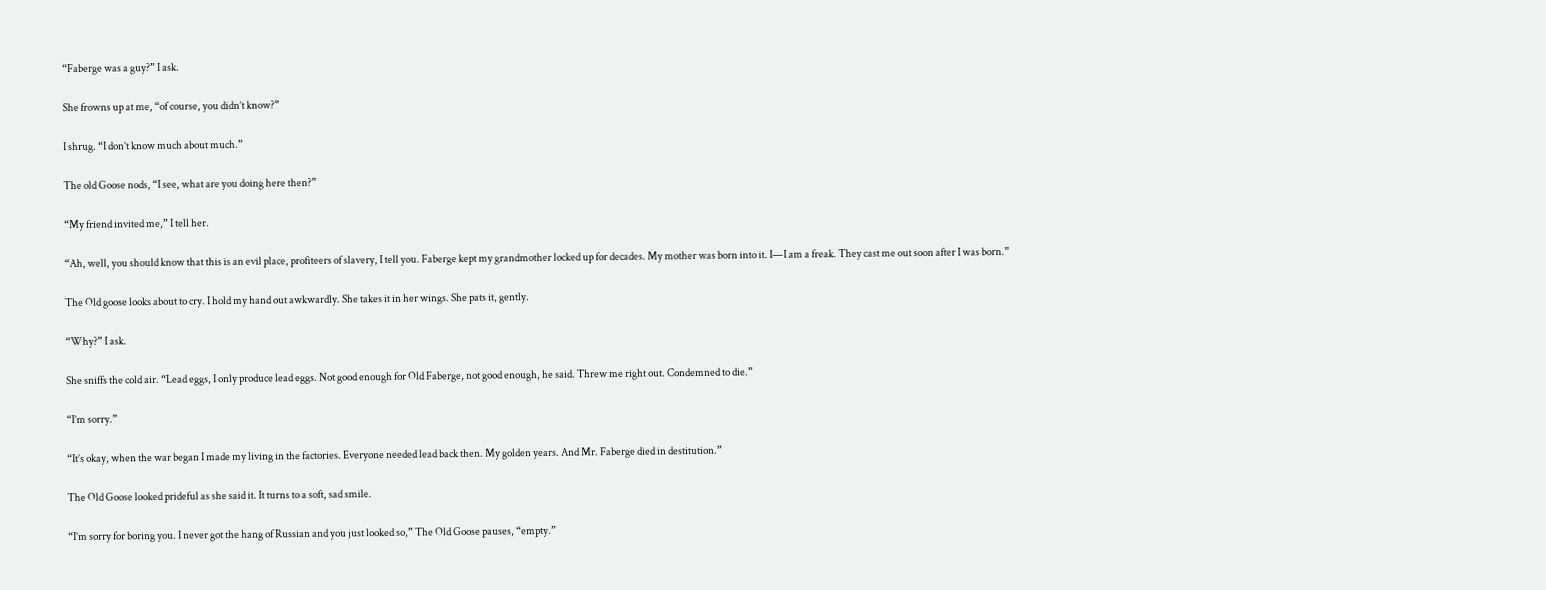“Faberge was a guy?” I ask.

She frowns up at me, “of course, you didn’t know?”

I shrug. “I don’t know much about much.”

The old Goose nods, “I see, what are you doing here then?”

“My friend invited me,” I tell her.

“Ah, well, you should know that this is an evil place, profiteers of slavery, I tell you. Faberge kept my grandmother locked up for decades. My mother was born into it. I—I am a freak. They cast me out soon after I was born.”

The Old goose looks about to cry. I hold my hand out awkwardly. She takes it in her wings. She pats it, gently.

“Why?” I ask.

She sniffs the cold air. “Lead eggs, I only produce lead eggs. Not good enough for Old Faberge, not good enough, he said. Threw me right out. Condemned to die.”

“I’m sorry.”

“It’s okay, when the war began I made my living in the factories. Everyone needed lead back then. My golden years. And Mr. Faberge died in destitution.”

The Old Goose looked prideful as she said it. It turns to a soft, sad smile.

“I’m sorry for boring you. I never got the hang of Russian and you just looked so,” The Old Goose pauses, “empty.”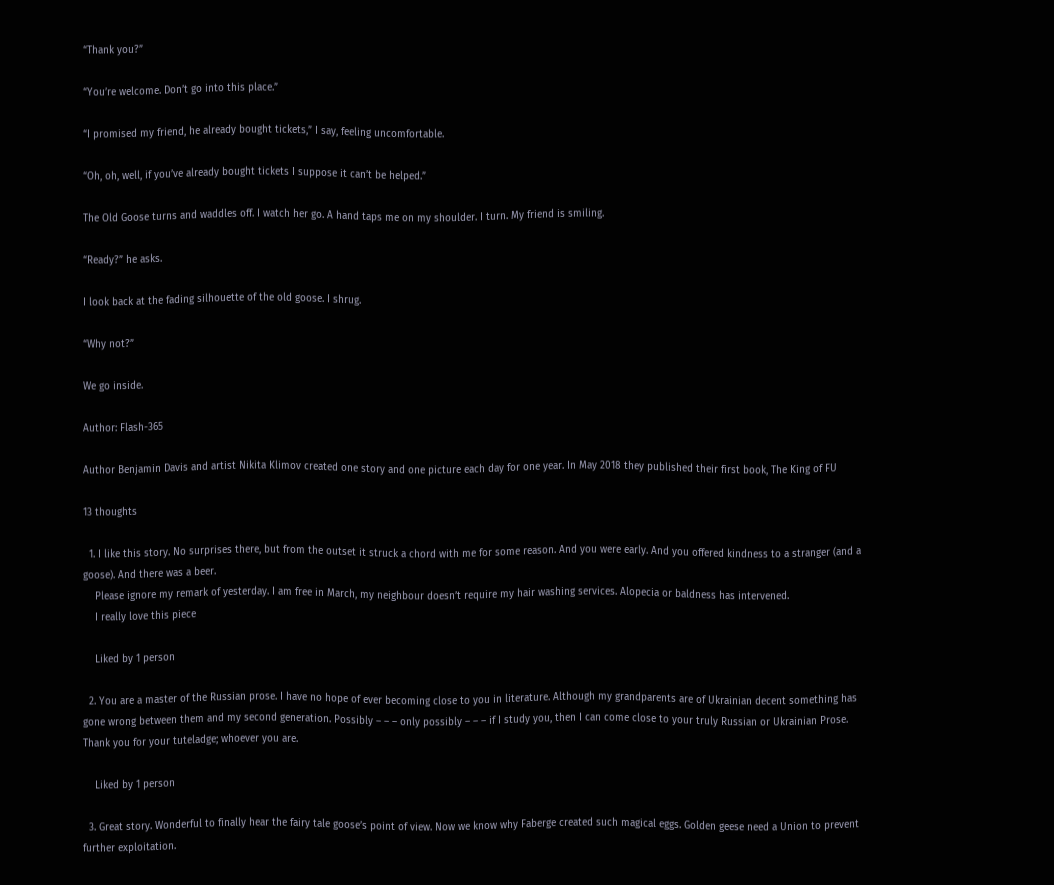“Thank you?”

“You’re welcome. Don’t go into this place.”

“I promised my friend, he already bought tickets,” I say, feeling uncomfortable.

“Oh, oh, well, if you’ve already bought tickets I suppose it can’t be helped.”

The Old Goose turns and waddles off. I watch her go. A hand taps me on my shoulder. I turn. My friend is smiling.

“Ready?” he asks.

I look back at the fading silhouette of the old goose. I shrug.

“Why not?”

We go inside.

Author: Flash-365

Author Benjamin Davis and artist Nikita Klimov created one story and one picture each day for one year. In May 2018 they published their first book, The King of FU

13 thoughts

  1. I like this story. No surprises there, but from the outset it struck a chord with me for some reason. And you were early. And you offered kindness to a stranger (and a goose). And there was a beer.
    Please ignore my remark of yesterday. I am free in March, my neighbour doesn’t require my hair washing services. Alopecia or baldness has intervened.
    I really love this piece

    Liked by 1 person

  2. You are a master of the Russian prose. I have no hope of ever becoming close to you in literature. Although my grandparents are of Ukrainian decent something has gone wrong between them and my second generation. Possibly – – – only possibly – – – if I study you, then I can come close to your truly Russian or Ukrainian Prose. Thank you for your tuteladge; whoever you are.

    Liked by 1 person

  3. Great story. Wonderful to finally hear the fairy tale goose’s point of view. Now we know why Faberge created such magical eggs. Golden geese need a Union to prevent further exploitation.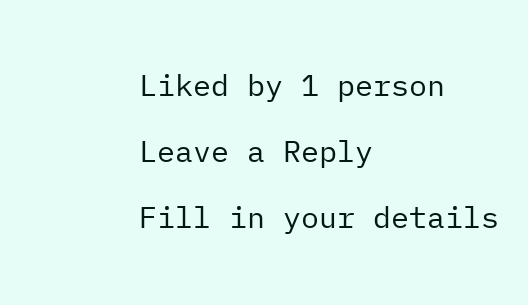Liked by 1 person

Leave a Reply

Fill in your details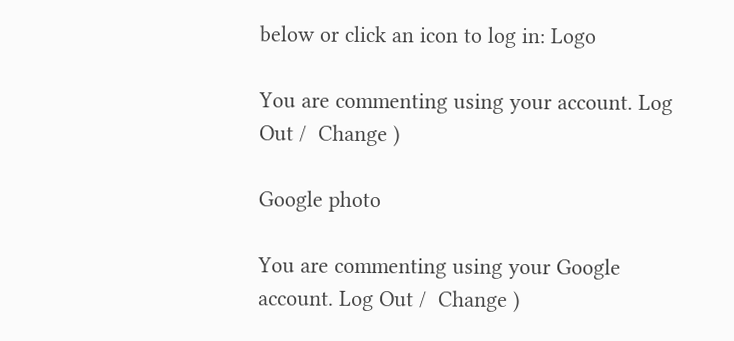below or click an icon to log in: Logo

You are commenting using your account. Log Out /  Change )

Google photo

You are commenting using your Google account. Log Out /  Change )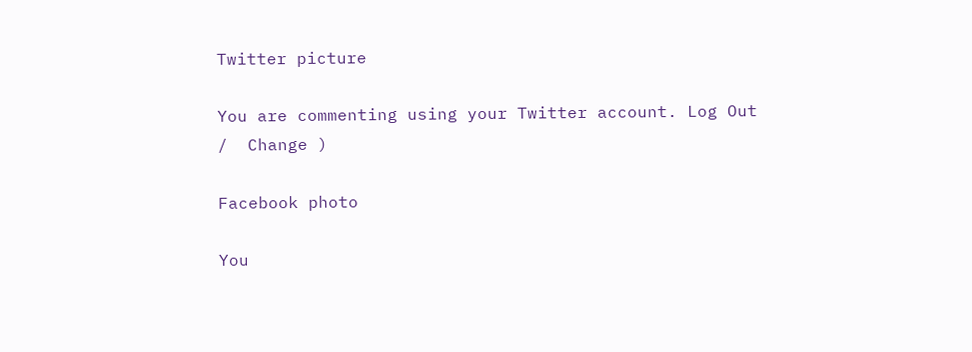Twitter picture

You are commenting using your Twitter account. Log Out /  Change )

Facebook photo

You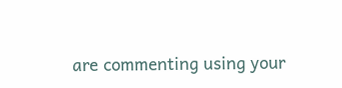are commenting using your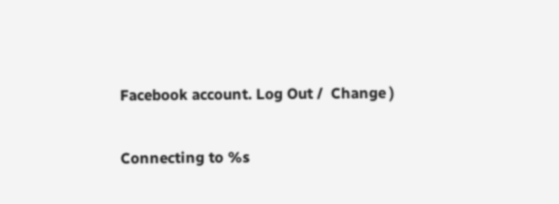Facebook account. Log Out /  Change )

Connecting to %s